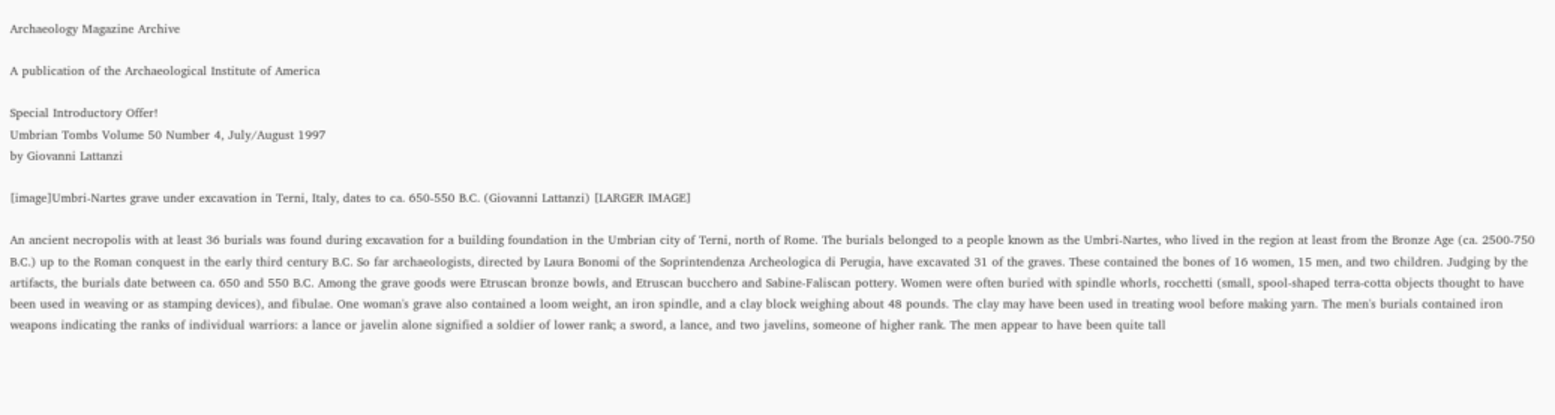Archaeology Magazine Archive

A publication of the Archaeological Institute of America

Special Introductory Offer!
Umbrian Tombs Volume 50 Number 4, July/August 1997
by Giovanni Lattanzi

[image]Umbri-Nartes grave under excavation in Terni, Italy, dates to ca. 650-550 B.C. (Giovanni Lattanzi) [LARGER IMAGE]

An ancient necropolis with at least 36 burials was found during excavation for a building foundation in the Umbrian city of Terni, north of Rome. The burials belonged to a people known as the Umbri-Nartes, who lived in the region at least from the Bronze Age (ca. 2500-750 B.C.) up to the Roman conquest in the early third century B.C. So far archaeologists, directed by Laura Bonomi of the Soprintendenza Archeologica di Perugia, have excavated 31 of the graves. These contained the bones of 16 women, 15 men, and two children. Judging by the artifacts, the burials date between ca. 650 and 550 B.C. Among the grave goods were Etruscan bronze bowls, and Etruscan bucchero and Sabine-Faliscan pottery. Women were often buried with spindle whorls, rocchetti (small, spool-shaped terra-cotta objects thought to have been used in weaving or as stamping devices), and fibulae. One woman's grave also contained a loom weight, an iron spindle, and a clay block weighing about 48 pounds. The clay may have been used in treating wool before making yarn. The men's burials contained iron weapons indicating the ranks of individual warriors: a lance or javelin alone signified a soldier of lower rank; a sword, a lance, and two javelins, someone of higher rank. The men appear to have been quite tall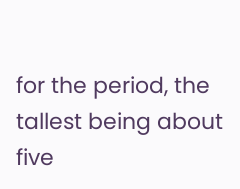for the period, the tallest being about five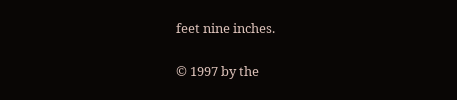feet nine inches.

© 1997 by the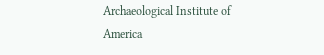Archaeological Institute of America